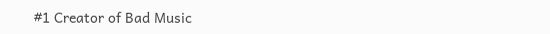#1 Creator of Bad Music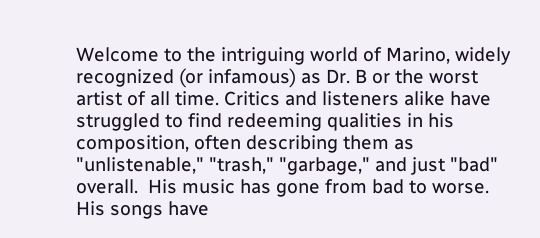Welcome to the intriguing world of Marino, widely recognized (or infamous) as Dr. B or the worst artist of all time. Critics and listeners alike have struggled to find redeeming qualities in his composition, often describing them as "unlistenable," "trash," "garbage," and just "bad" overall.  His music has gone from bad to worse.  His songs have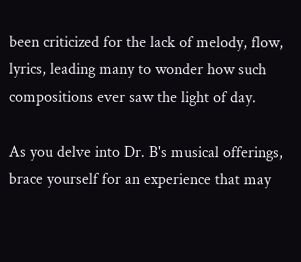been criticized for the lack of melody, flow, lyrics, leading many to wonder how such compositions ever saw the light of day.

As you delve into Dr. B's musical offerings, brace yourself for an experience that may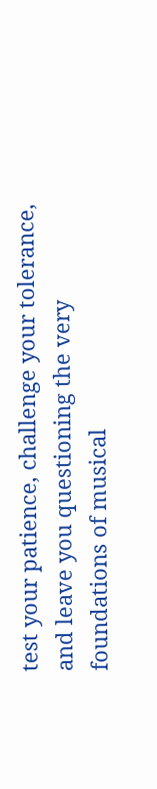test your patience, challenge your tolerance, and leave you questioning the very foundations of musical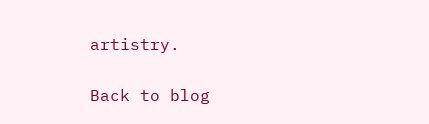artistry.

Back to blog